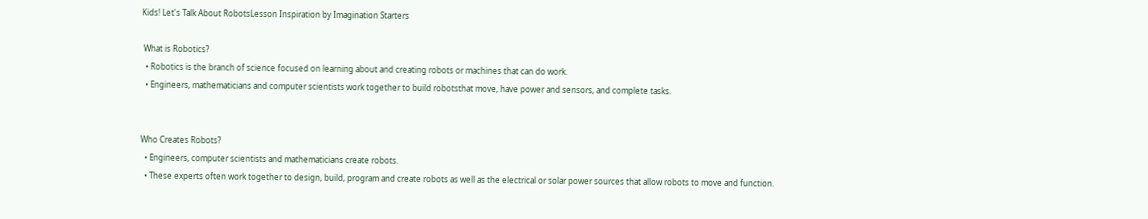Kids! Let's Talk About RobotsLesson Inspiration by Imagination Starters

 What is Robotics?
  • Robotics is the branch of science focused on learning about and creating robots or machines that can do work.
  • Engineers, mathematicians and computer scientists work together to build robotsthat move, have power and sensors, and complete tasks.


Who Creates Robots?
  • Engineers, computer scientists and mathematicians create robots.
  • These experts often work together to design, build, program and create robots as well as the electrical or solar power sources that allow robots to move and function.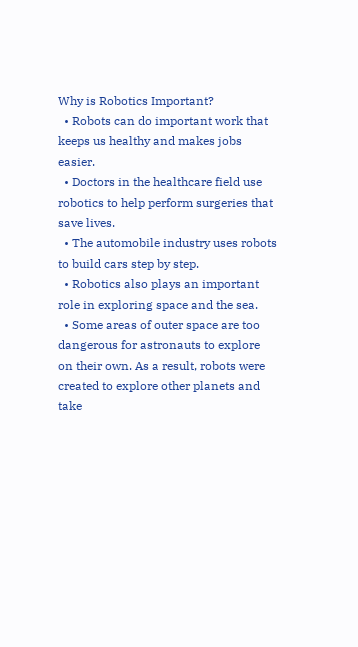Why is Robotics Important?
  • Robots can do important work that keeps us healthy and makes jobs easier.
  • Doctors in the healthcare field use robotics to help perform surgeries that save lives.
  • The automobile industry uses robots to build cars step by step.
  • Robotics also plays an important role in exploring space and the sea.
  • Some areas of outer space are too dangerous for astronauts to explore on their own. As a result, robots were created to explore other planets and take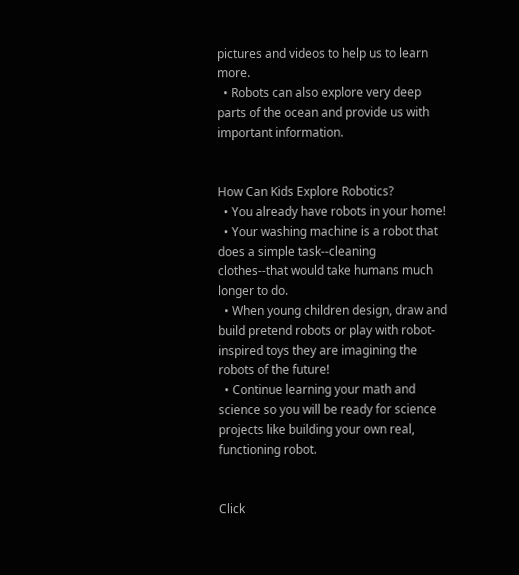pictures and videos to help us to learn more.
  • Robots can also explore very deep parts of the ocean and provide us with important information.


How Can Kids Explore Robotics?
  • You already have robots in your home!
  • Your washing machine is a robot that does a simple task--cleaning clothes--that would take humans much longer to do.
  • When young children design, draw and build pretend robots or play with robot-inspired toys they are imagining the robots of the future!
  • Continue learning your math and science so you will be ready for science projects like building your own real, functioning robot.


Click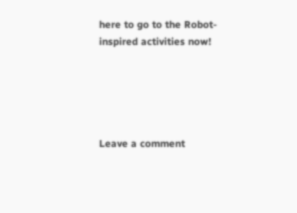here to go to the Robot-inspired activities now!





Leave a comment